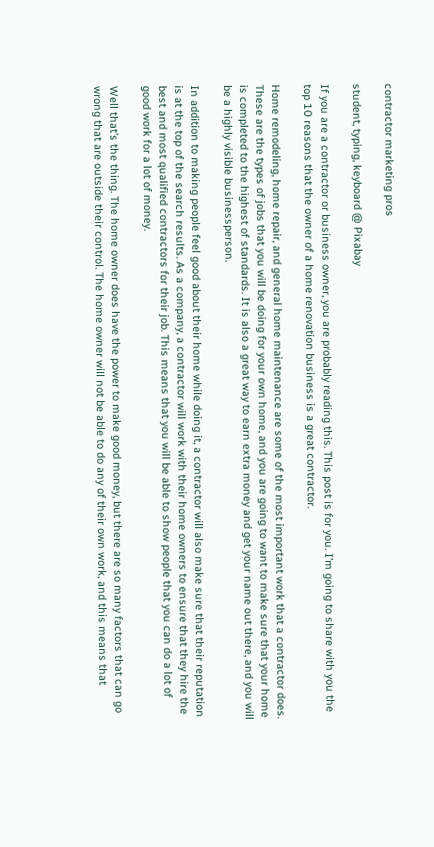contractor marketing pros

student, typing, keyboard @ Pixabay

If you are a contractor or business owner, you are probably reading this. This post is for you. I’m going to share with you the top 10 reasons that the owner of a home renovation business is a great contractor.

Home remodeling, home repair, and general home maintenance are some of the most important work that a contractor does. These are the types of jobs that you will be doing for your own home, and you are going to want to make sure that your home is completed to the highest of standards. It is also a great way to earn extra money and get your name out there, and you will be a highly visible businessperson.

In addition to making people feel good about their home while doing it, a contractor will also make sure that their reputation is at the top of the search results. As a company, a contractor will work with their home owners to ensure that they hire the best and most qualified contractors for their job. This means that you will be able to show people that you can do a lot of good work for a lot of money.

Well that’s the thing. The home owner does have the power to make good money, but there are so many factors that can go wrong that are outside their control. The home owner will not be able to do any of their own work, and this means that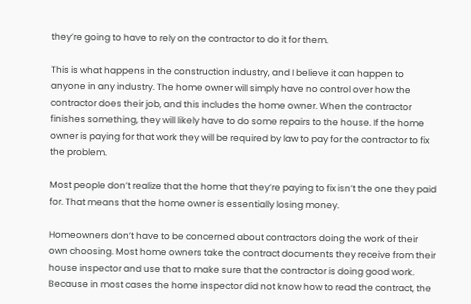they’re going to have to rely on the contractor to do it for them.

This is what happens in the construction industry, and I believe it can happen to anyone in any industry. The home owner will simply have no control over how the contractor does their job, and this includes the home owner. When the contractor finishes something, they will likely have to do some repairs to the house. If the home owner is paying for that work they will be required by law to pay for the contractor to fix the problem.

Most people don’t realize that the home that they’re paying to fix isn’t the one they paid for. That means that the home owner is essentially losing money.

Homeowners don’t have to be concerned about contractors doing the work of their own choosing. Most home owners take the contract documents they receive from their house inspector and use that to make sure that the contractor is doing good work. Because in most cases the home inspector did not know how to read the contract, the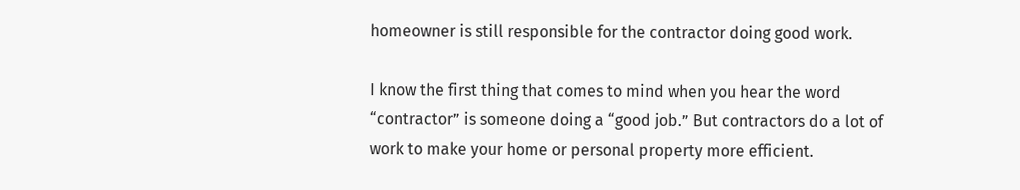homeowner is still responsible for the contractor doing good work.

I know the first thing that comes to mind when you hear the word “contractor” is someone doing a “good job.” But contractors do a lot of work to make your home or personal property more efficient.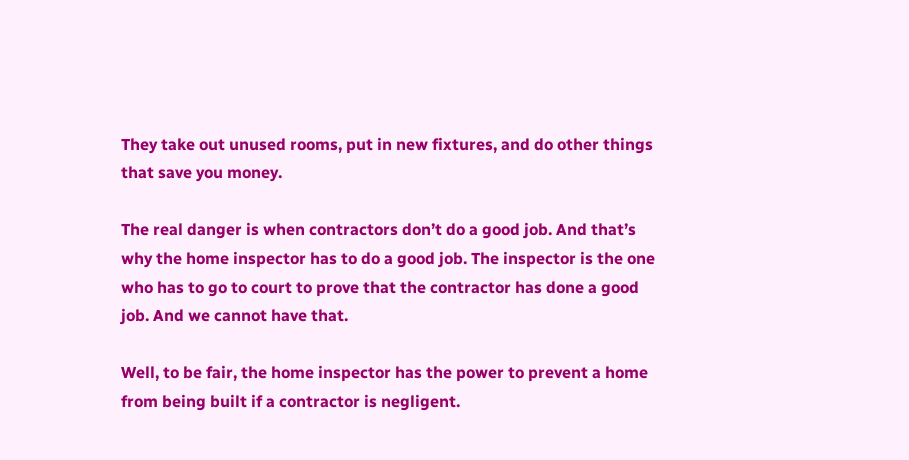They take out unused rooms, put in new fixtures, and do other things that save you money.

The real danger is when contractors don’t do a good job. And that’s why the home inspector has to do a good job. The inspector is the one who has to go to court to prove that the contractor has done a good job. And we cannot have that.

Well, to be fair, the home inspector has the power to prevent a home from being built if a contractor is negligent.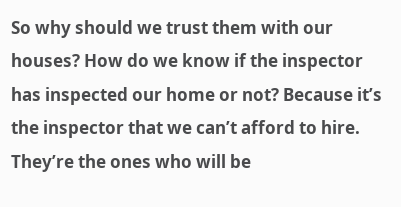So why should we trust them with our houses? How do we know if the inspector has inspected our home or not? Because it’s the inspector that we can’t afford to hire. They’re the ones who will be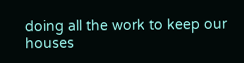doing all the work to keep our houses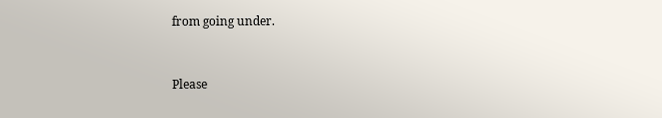from going under.


Please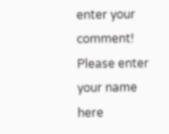enter your comment!
Please enter your name here